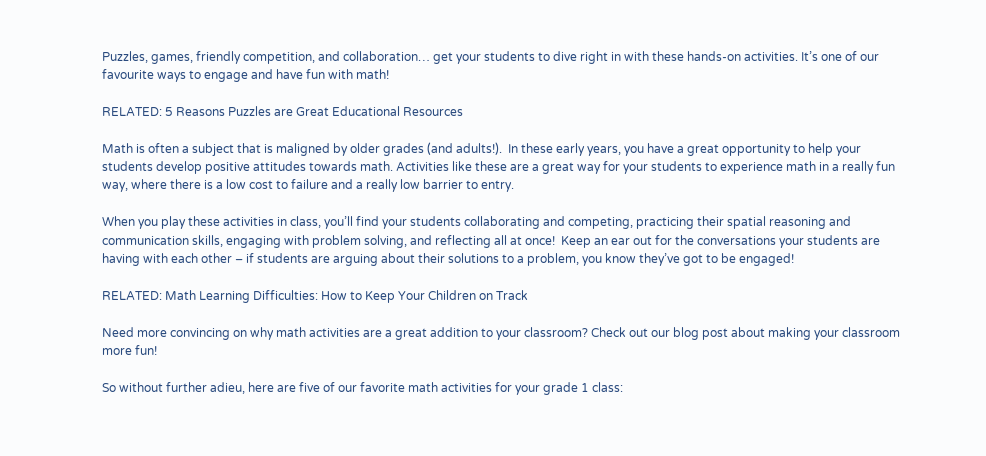Puzzles, games, friendly competition, and collaboration… get your students to dive right in with these hands-on activities. It’s one of our favourite ways to engage and have fun with math!

RELATED: 5 Reasons Puzzles are Great Educational Resources

Math is often a subject that is maligned by older grades (and adults!).  In these early years, you have a great opportunity to help your students develop positive attitudes towards math. Activities like these are a great way for your students to experience math in a really fun way, where there is a low cost to failure and a really low barrier to entry.

When you play these activities in class, you’ll find your students collaborating and competing, practicing their spatial reasoning and communication skills, engaging with problem solving, and reflecting all at once!  Keep an ear out for the conversations your students are having with each other – if students are arguing about their solutions to a problem, you know they’ve got to be engaged!

RELATED: Math Learning Difficulties: How to Keep Your Children on Track

Need more convincing on why math activities are a great addition to your classroom? Check out our blog post about making your classroom more fun!

So without further adieu, here are five of our favorite math activities for your grade 1 class: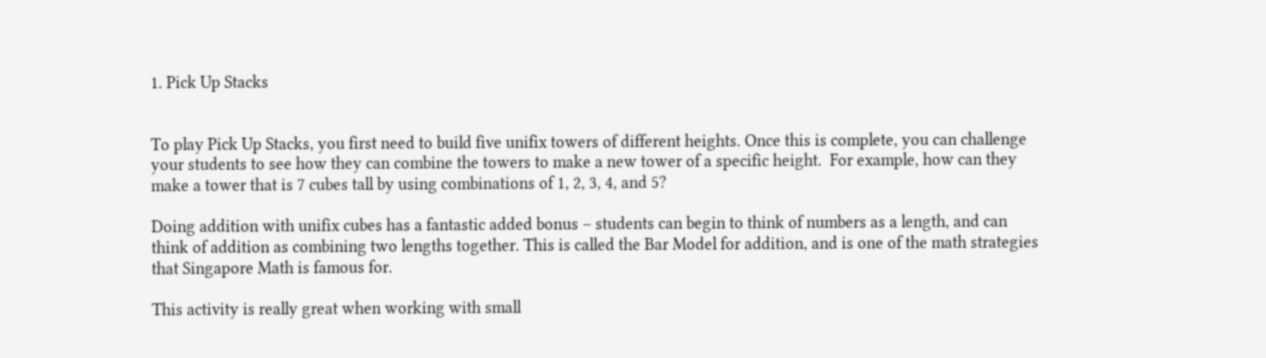1. Pick Up Stacks


To play Pick Up Stacks, you first need to build five unifix towers of different heights. Once this is complete, you can challenge your students to see how they can combine the towers to make a new tower of a specific height.  For example, how can they make a tower that is 7 cubes tall by using combinations of 1, 2, 3, 4, and 5?

Doing addition with unifix cubes has a fantastic added bonus – students can begin to think of numbers as a length, and can think of addition as combining two lengths together. This is called the Bar Model for addition, and is one of the math strategies that Singapore Math is famous for.

This activity is really great when working with small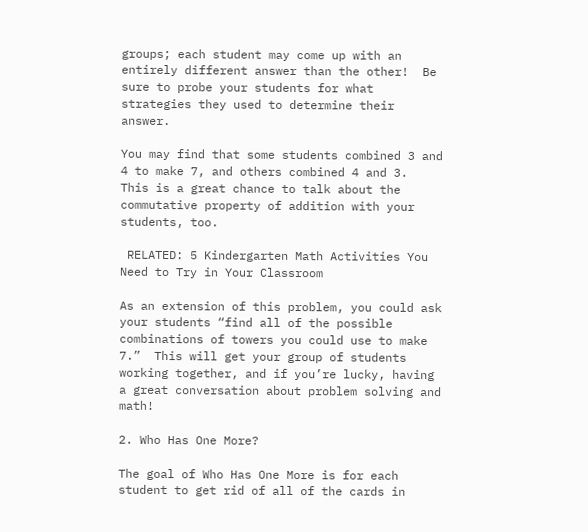groups; each student may come up with an entirely different answer than the other!  Be sure to probe your students for what strategies they used to determine their answer.

You may find that some students combined 3 and 4 to make 7, and others combined 4 and 3.  This is a great chance to talk about the commutative property of addition with your students, too.

 RELATED: 5 Kindergarten Math Activities You Need to Try in Your Classroom

As an extension of this problem, you could ask your students “find all of the possible combinations of towers you could use to make 7.”  This will get your group of students working together, and if you’re lucky, having a great conversation about problem solving and math!

2. Who Has One More?

The goal of Who Has One More is for each student to get rid of all of the cards in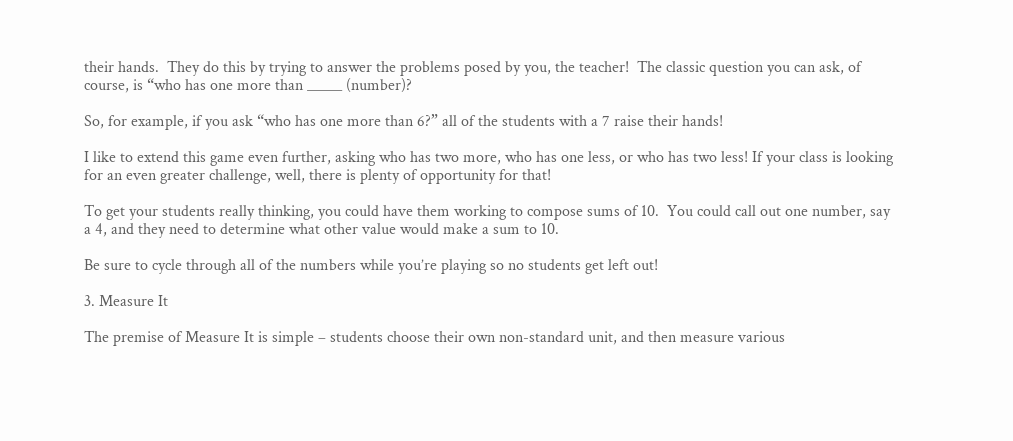their hands.  They do this by trying to answer the problems posed by you, the teacher!  The classic question you can ask, of course, is “who has one more than _____ (number)?

So, for example, if you ask “who has one more than 6?” all of the students with a 7 raise their hands!

I like to extend this game even further, asking who has two more, who has one less, or who has two less! If your class is looking for an even greater challenge, well, there is plenty of opportunity for that!

To get your students really thinking, you could have them working to compose sums of 10.  You could call out one number, say a 4, and they need to determine what other value would make a sum to 10.

Be sure to cycle through all of the numbers while you’re playing so no students get left out!

3. Measure It

The premise of Measure It is simple – students choose their own non-standard unit, and then measure various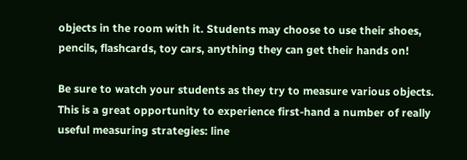objects in the room with it. Students may choose to use their shoes, pencils, flashcards, toy cars, anything they can get their hands on!

Be sure to watch your students as they try to measure various objects. This is a great opportunity to experience first-hand a number of really useful measuring strategies: line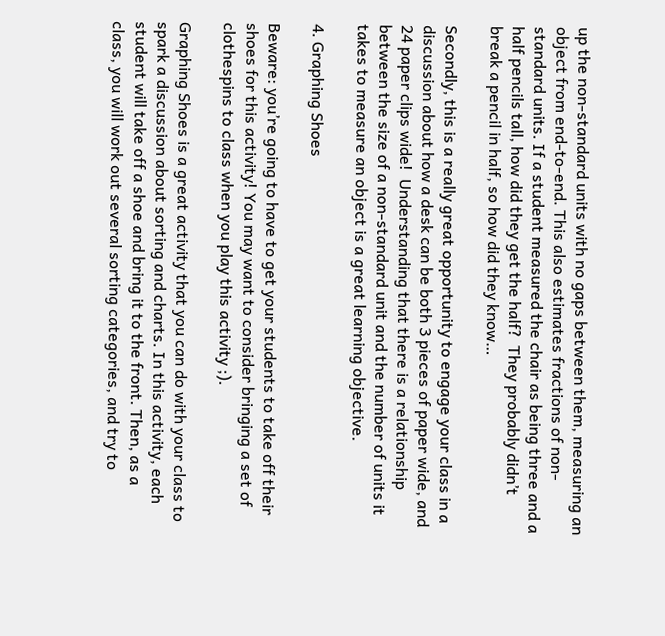up the non-standard units with no gaps between them, measuring an object from end-to-end. This also estimates fractions of non-standard units. If a student measured the chair as being three and a half pencils tall, how did they get the half?  They probably didn’t break a pencil in half, so how did they know…

Secondly, this is a really great opportunity to engage your class in a discussion about how a desk can be both 3 pieces of paper wide, and 24 paper clips wide!  Understanding that there is a relationship between the size of a non-standard unit and the number of units it takes to measure an object is a great learning objective.

4. Graphing Shoes

Beware: you’re going to have to get your students to take off their shoes for this activity! You may want to consider bringing a set of clothespins to class when you play this activity ;).

Graphing Shoes is a great activity that you can do with your class to spark a discussion about sorting and charts. In this activity, each student will take off a shoe and bring it to the front. Then, as a class, you will work out several sorting categories, and try to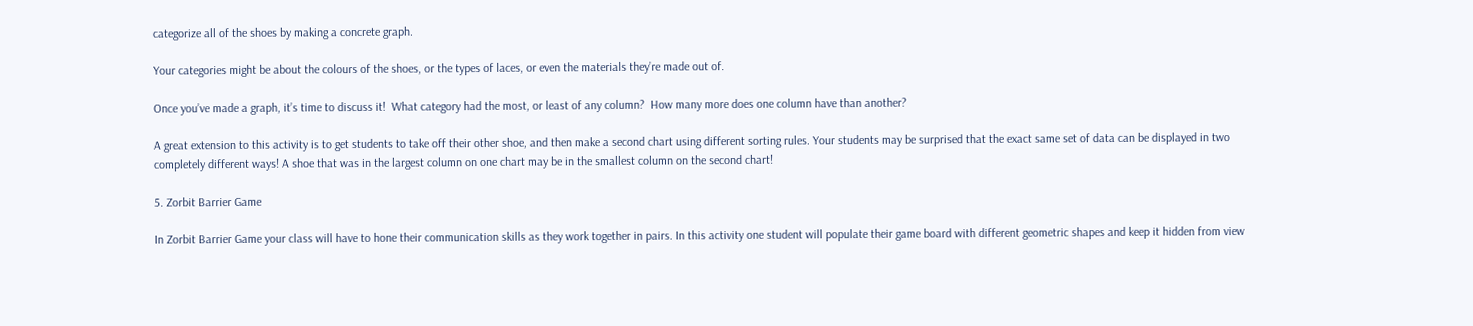categorize all of the shoes by making a concrete graph.

Your categories might be about the colours of the shoes, or the types of laces, or even the materials they’re made out of.

Once you’ve made a graph, it’s time to discuss it!  What category had the most, or least of any column?  How many more does one column have than another?

A great extension to this activity is to get students to take off their other shoe, and then make a second chart using different sorting rules. Your students may be surprised that the exact same set of data can be displayed in two completely different ways! A shoe that was in the largest column on one chart may be in the smallest column on the second chart!

5. Zorbit Barrier Game

In Zorbit Barrier Game your class will have to hone their communication skills as they work together in pairs. In this activity one student will populate their game board with different geometric shapes and keep it hidden from view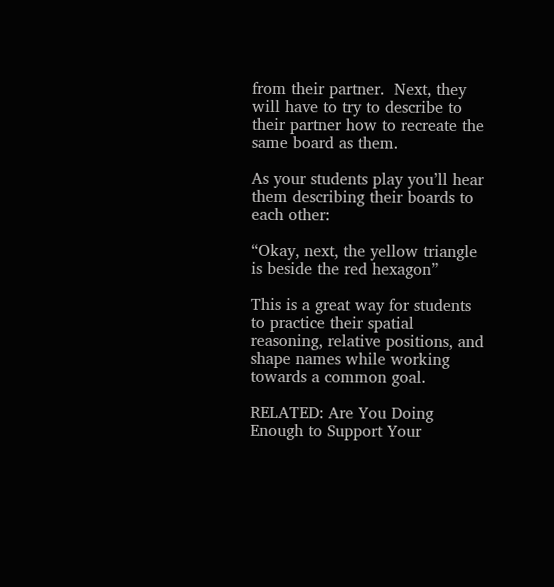from their partner.  Next, they will have to try to describe to their partner how to recreate the same board as them.

As your students play you’ll hear them describing their boards to each other:

“Okay, next, the yellow triangle is beside the red hexagon”

This is a great way for students to practice their spatial reasoning, relative positions, and shape names while working towards a common goal.

RELATED: Are You Doing Enough to Support Your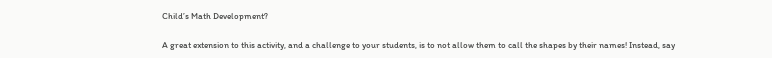Child’s Math Development?

A great extension to this activity, and a challenge to your students, is to not allow them to call the shapes by their names! Instead, say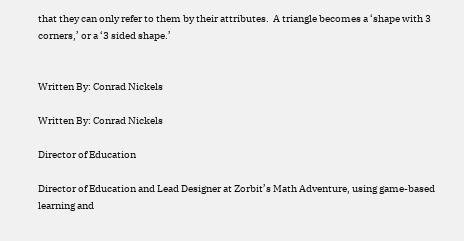that they can only refer to them by their attributes.  A triangle becomes a ‘shape with 3 corners,’ or a ‘3 sided shape.’


Written By: Conrad Nickels

Written By: Conrad Nickels

Director of Education

Director of Education and Lead Designer at Zorbit’s Math Adventure, using game-based learning and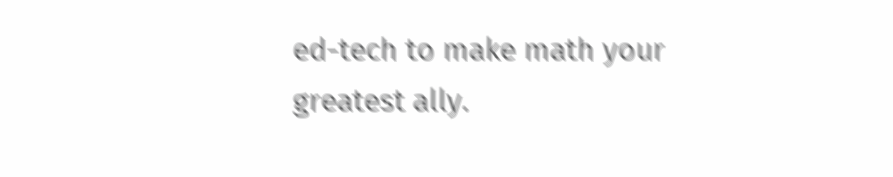ed-tech to make math your greatest ally.